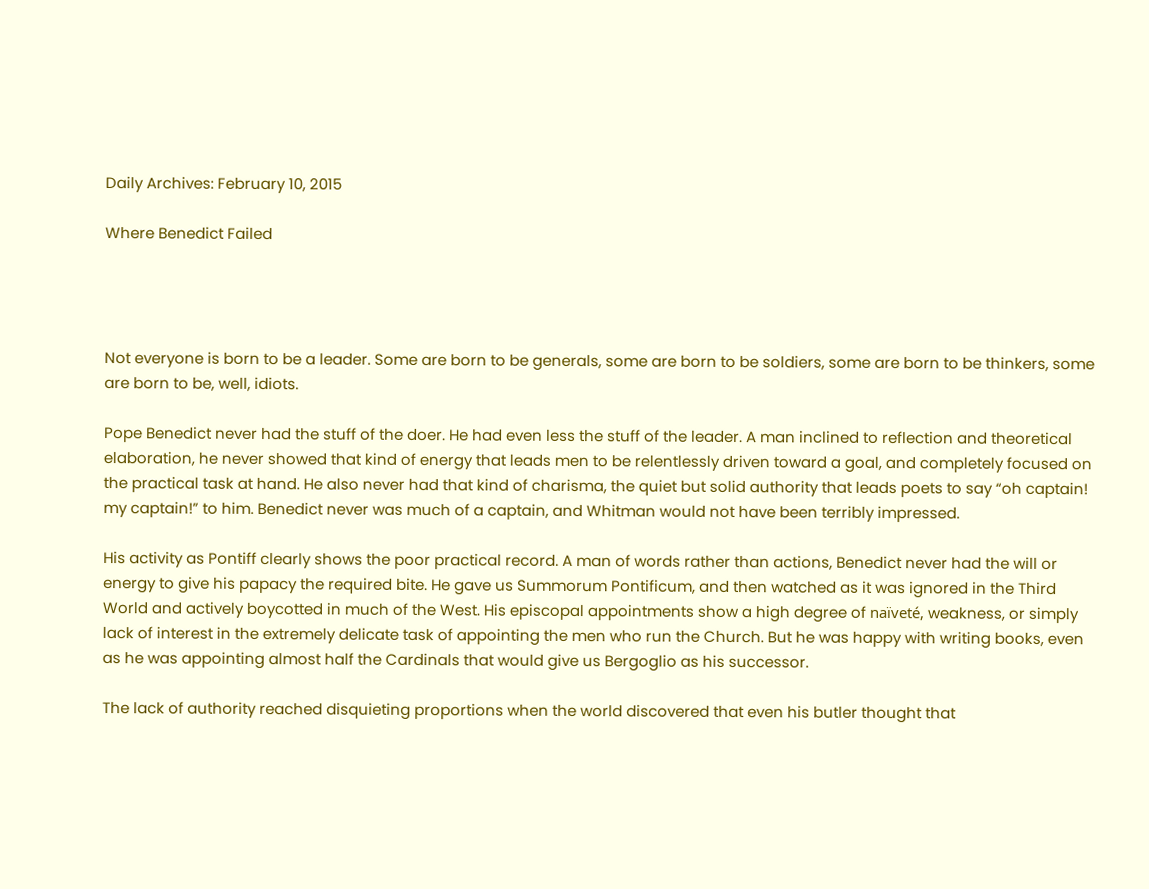Daily Archives: February 10, 2015

Where Benedict Failed




Not everyone is born to be a leader. Some are born to be generals, some are born to be soldiers, some are born to be thinkers, some are born to be, well, idiots.

Pope Benedict never had the stuff of the doer. He had even less the stuff of the leader. A man inclined to reflection and theoretical elaboration, he never showed that kind of energy that leads men to be relentlessly driven toward a goal, and completely focused on the practical task at hand. He also never had that kind of charisma, the quiet but solid authority that leads poets to say “oh captain! my captain!” to him. Benedict never was much of a captain, and Whitman would not have been terribly impressed.

His activity as Pontiff clearly shows the poor practical record. A man of words rather than actions, Benedict never had the will or energy to give his papacy the required bite. He gave us Summorum Pontificum, and then watched as it was ignored in the Third World and actively boycotted in much of the West. His episcopal appointments show a high degree of naïveté, weakness, or simply lack of interest in the extremely delicate task of appointing the men who run the Church. But he was happy with writing books, even as he was appointing almost half the Cardinals that would give us Bergoglio as his successor.

The lack of authority reached disquieting proportions when the world discovered that even his butler thought that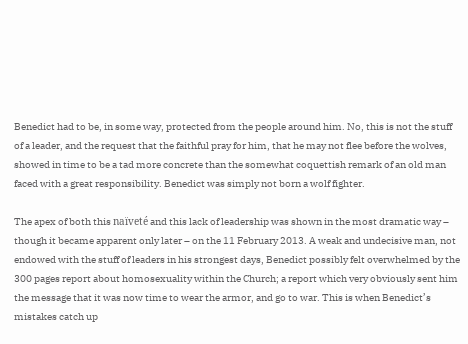Benedict had to be, in some way, protected from the people around him. No, this is not the stuff of a leader, and the request that the faithful pray for him, that he may not flee before the wolves, showed in time to be a tad more concrete than the somewhat coquettish remark of an old man faced with a great responsibility. Benedict was simply not born a wolf fighter.

The apex of both this naïveté and this lack of leadership was shown in the most dramatic way – though it became apparent only later – on the 11 February 2013. A weak and undecisive man, not endowed with the stuff of leaders in his strongest days, Benedict possibly felt overwhelmed by the 300 pages report about homosexuality within the Church; a report which very obviously sent him the message that it was now time to wear the armor, and go to war. This is when Benedict’s mistakes catch up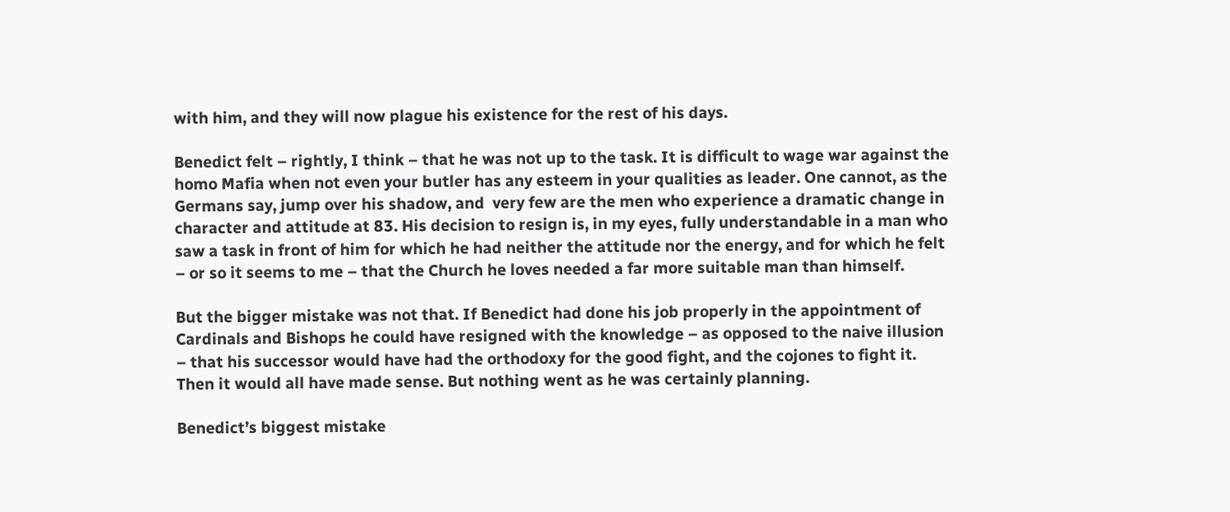with him, and they will now plague his existence for the rest of his days.

Benedict felt – rightly, I think – that he was not up to the task. It is difficult to wage war against the homo Mafia when not even your butler has any esteem in your qualities as leader. One cannot, as the Germans say, jump over his shadow, and  very few are the men who experience a dramatic change in character and attitude at 83. His decision to resign is, in my eyes, fully understandable in a man who saw a task in front of him for which he had neither the attitude nor the energy, and for which he felt – or so it seems to me – that the Church he loves needed a far more suitable man than himself.

But the bigger mistake was not that. If Benedict had done his job properly in the appointment of Cardinals and Bishops he could have resigned with the knowledge – as opposed to the naive illusion – that his successor would have had the orthodoxy for the good fight, and the cojones to fight it. Then it would all have made sense. But nothing went as he was certainly planning.

Benedict’s biggest mistake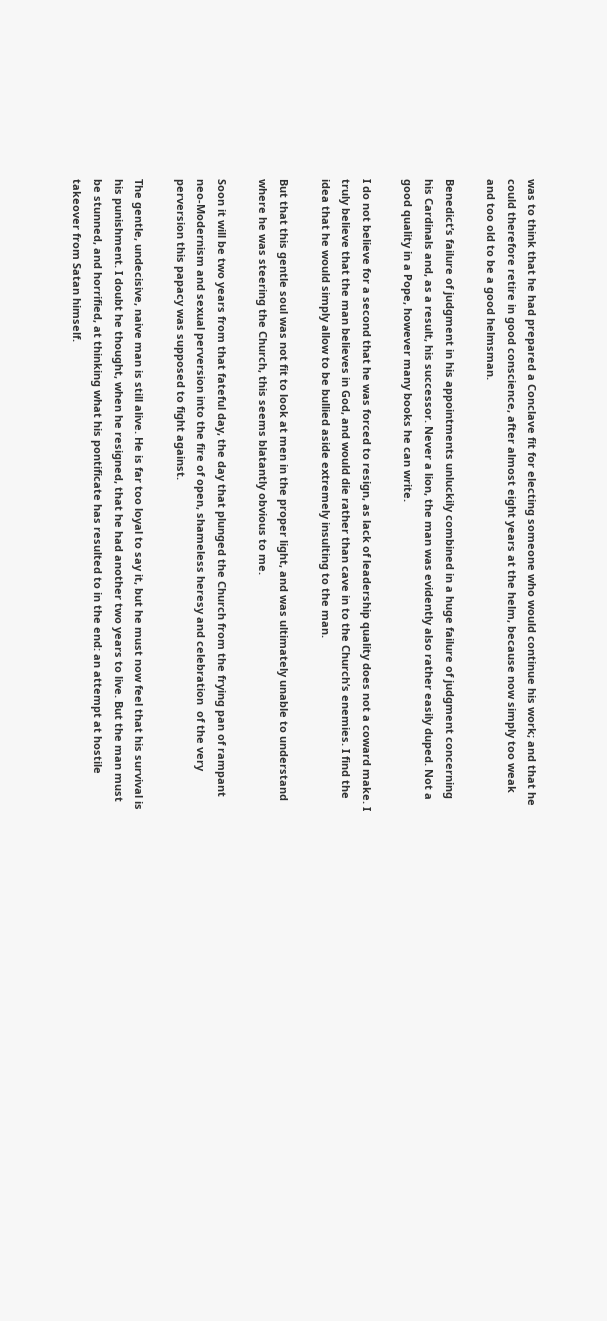was to think that he had prepared a Conclave fit for electing someone who would continue his work; and that he could therefore retire in good conscience, after almost eight years at the helm, because now simply too weak and too old to be a good helmsman.

Benedict’s failure of judgment in his appointments unluckily combined in a huge failure of judgment concerning his Cardinals and, as a result, his successor. Never a lion, the man was evidently also rather easily duped. Not a good quality in a Pope, however many books he can write.

I do not believe for a second that he was forced to resign, as lack of leadership quality does not a coward make. I truly believe that the man believes in God, and would die rather than cave in to the Church’s enemies. I find the idea that he would simply allow to be bullied aside extremely insulting to the man.

But that this gentle soul was not fit to look at men in the proper light, and was ultimately unable to understand where he was steering the Church, this seems blatantly obvious to me.

Soon it will be two years from that fateful day, the day that plunged the Church from the frying pan of rampant neo-Modernism and sexual perversion into the fire of open, shameless heresy and celebration  of the very perversion this papacy was supposed to fight against.

The gentle, undecisive, naive man is still alive. He is far too loyal to say it, but he must now feel that his survival is his punishment. I doubt he thought, when he resigned, that he had another two years to live. But the man must be stunned, and horrified, at thinking what his pontificate has resulted to in the end: an attempt at hostile takeover from Satan himself.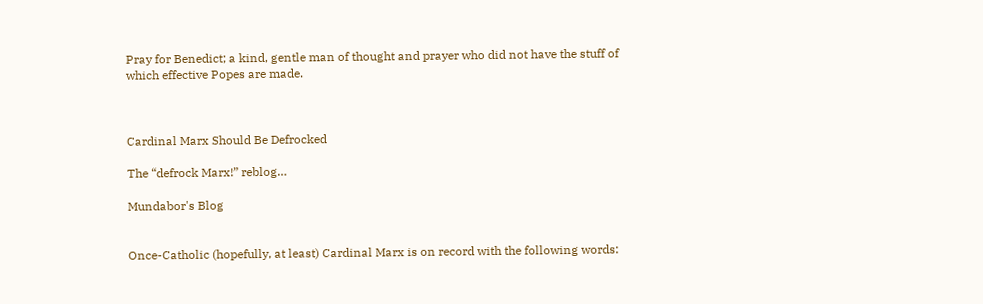Pray for Benedict; a kind, gentle man of thought and prayer who did not have the stuff of which effective Popes are made.



Cardinal Marx Should Be Defrocked

The “defrock Marx!” reblog…

Mundabor's Blog


Once-Catholic (hopefully, at least) Cardinal Marx is on record with the following words: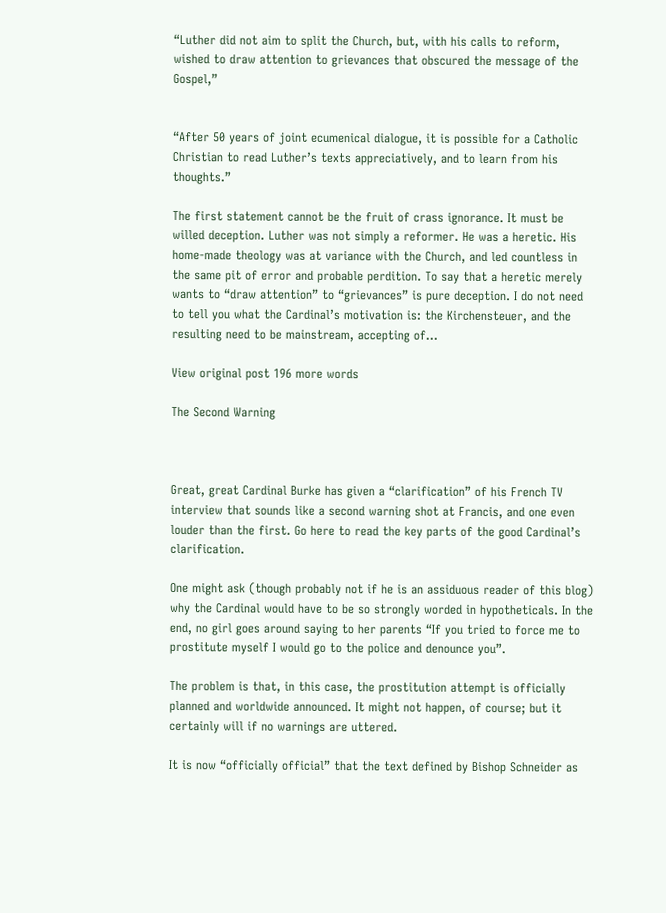“Luther did not aim to split the Church, but, with his calls to reform, wished to draw attention to grievances that obscured the message of the Gospel,”


“After 50 years of joint ecumenical dialogue, it is possible for a Catholic Christian to read Luther’s texts appreciatively, and to learn from his thoughts.”

The first statement cannot be the fruit of crass ignorance. It must be willed deception. Luther was not simply a reformer. He was a heretic. His home-made theology was at variance with the Church, and led countless in the same pit of error and probable perdition. To say that a heretic merely wants to “draw attention” to “grievances” is pure deception. I do not need to tell you what the Cardinal’s motivation is: the Kirchensteuer, and the resulting need to be mainstream, accepting of…

View original post 196 more words

The Second Warning



Great, great Cardinal Burke has given a “clarification” of his French TV interview that sounds like a second warning shot at Francis, and one even louder than the first. Go here to read the key parts of the good Cardinal’s clarification.

One might ask (though probably not if he is an assiduous reader of this blog) why the Cardinal would have to be so strongly worded in hypotheticals. In the end, no girl goes around saying to her parents “If you tried to force me to prostitute myself I would go to the police and denounce you”.

The problem is that, in this case, the prostitution attempt is officially planned and worldwide announced. It might not happen, of course; but it certainly will if no warnings are uttered.

It is now “officially official” that the text defined by Bishop Schneider as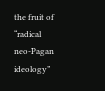the fruit of “radical neo-Pagan ideology”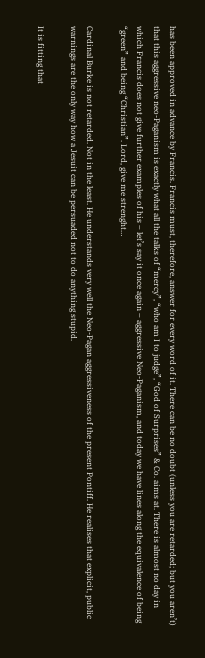has been approved in advance by Francis. Francis must, therefore, answer for every word of it. There can be no doubt (unless you are retarded; but you aren’t) that this aggressive neo-Paganism is exactly what all the talks of “mercy”, “who am I to judge”, “God of Surprises” & Co. aims at. There is almost no day in which Francis does not give further examples of his – let’s say it once again – aggressive Neo-Paganism, and today we have lines along the equivalence of being “green” and being “Christian”. Lord, give me strenght…

Cardinal Burke is not retarded. Not in the least. He understands very well the Neo-Pagan aggressiveness of the present Pontiff. He realises that explicit, public warnings are the only way how a Jesuit can be persuaded not to do anything stupid.

It is fitting that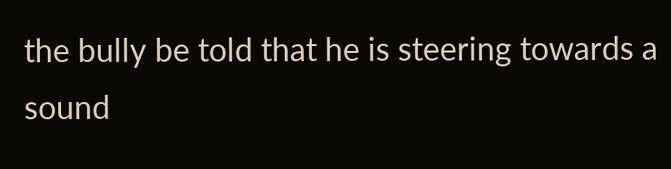the bully be told that he is steering towards a sound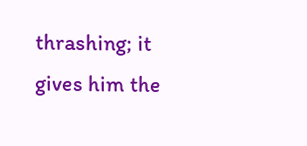thrashing; it gives him the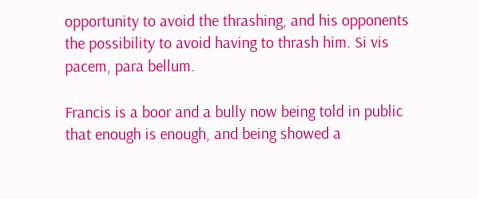opportunity to avoid the thrashing, and his opponents the possibility to avoid having to thrash him. Si vis pacem, para bellum.

Francis is a boor and a bully now being told in public that enough is enough, and being showed a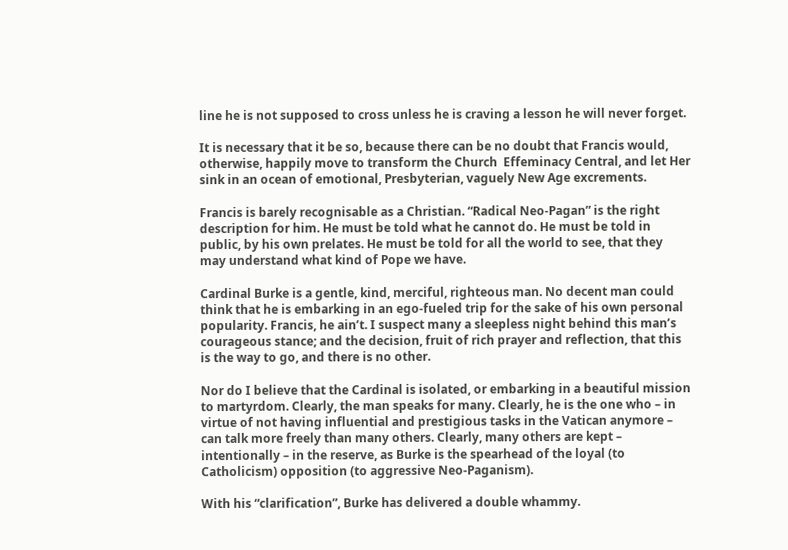line he is not supposed to cross unless he is craving a lesson he will never forget.

It is necessary that it be so, because there can be no doubt that Francis would, otherwise, happily move to transform the Church  Effeminacy Central, and let Her sink in an ocean of emotional, Presbyterian, vaguely New Age excrements.

Francis is barely recognisable as a Christian. “Radical Neo-Pagan” is the right description for him. He must be told what he cannot do. He must be told in public, by his own prelates. He must be told for all the world to see, that they may understand what kind of Pope we have.

Cardinal Burke is a gentle, kind, merciful, righteous man. No decent man could think that he is embarking in an ego-fueled trip for the sake of his own personal popularity. Francis, he ain’t. I suspect many a sleepless night behind this man’s courageous stance; and the decision, fruit of rich prayer and reflection, that this is the way to go, and there is no other.

Nor do I believe that the Cardinal is isolated, or embarking in a beautiful mission to martyrdom. Clearly, the man speaks for many. Clearly, he is the one who – in virtue of not having influential and prestigious tasks in the Vatican anymore – can talk more freely than many others. Clearly, many others are kept – intentionally – in the reserve, as Burke is the spearhead of the loyal (to Catholicism) opposition (to aggressive Neo-Paganism).

With his “clarification”, Burke has delivered a double whammy.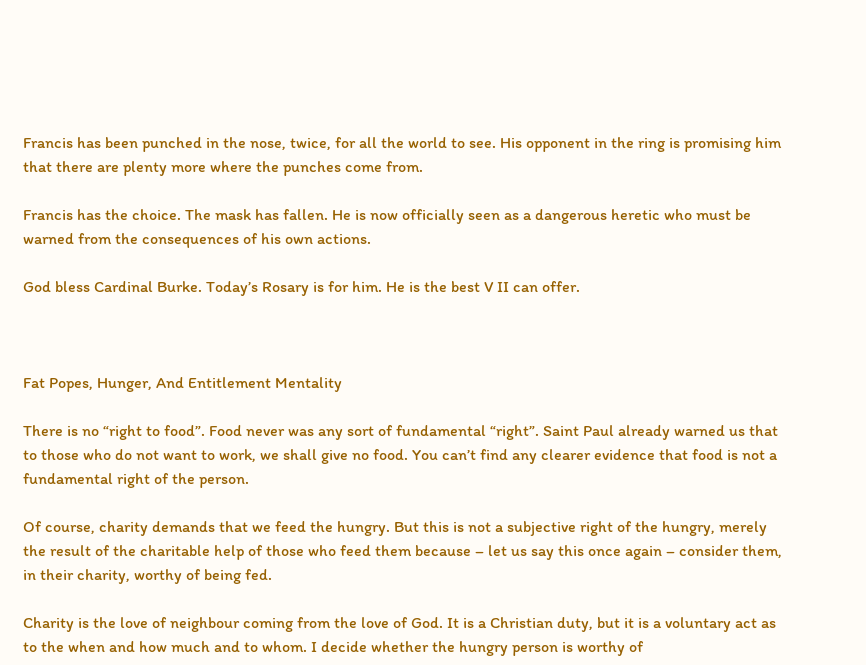Francis has been punched in the nose, twice, for all the world to see. His opponent in the ring is promising him that there are plenty more where the punches come from.

Francis has the choice. The mask has fallen. He is now officially seen as a dangerous heretic who must be warned from the consequences of his own actions.

God bless Cardinal Burke. Today’s Rosary is for him. He is the best V II can offer.



Fat Popes, Hunger, And Entitlement Mentality

There is no “right to food”. Food never was any sort of fundamental “right”. Saint Paul already warned us that to those who do not want to work, we shall give no food. You can’t find any clearer evidence that food is not a fundamental right of the person.

Of course, charity demands that we feed the hungry. But this is not a subjective right of the hungry, merely the result of the charitable help of those who feed them because – let us say this once again – consider them, in their charity, worthy of being fed.

Charity is the love of neighbour coming from the love of God. It is a Christian duty, but it is a voluntary act as to the when and how much and to whom. I decide whether the hungry person is worthy of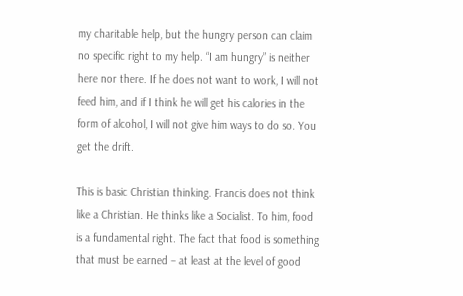my charitable help, but the hungry person can claim no specific right to my help. “I am hungry” is neither here nor there. If he does not want to work, I will not feed him, and if I think he will get his calories in the form of alcohol, I will not give him ways to do so. You get the drift.

This is basic Christian thinking. Francis does not think like a Christian. He thinks like a Socialist. To him, food is a fundamental right. The fact that food is something that must be earned – at least at the level of good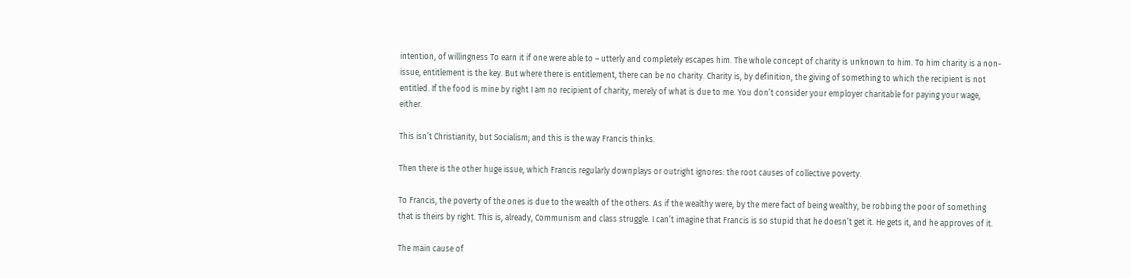intention, of willingness To earn it if one were able to – utterly and completely escapes him. The whole concept of charity is unknown to him. To him charity is a non-issue, entitlement is the key. But where there is entitlement, there can be no charity. Charity is, by definition, the giving of something to which the recipient is not entitled. If the food is mine by right I am no recipient of charity, merely of what is due to me. You don’t consider your employer charitable for paying your wage, either.

This isn’t Christianity, but Socialism; and this is the way Francis thinks.

Then there is the other huge issue, which Francis regularly downplays or outright ignores: the root causes of collective poverty.

To Francis, the poverty of the ones is due to the wealth of the others. As if the wealthy were, by the mere fact of being wealthy, be robbing the poor of something that is theirs by right. This is, already, Communism and class struggle. I can’t imagine that Francis is so stupid that he doesn’t get it. He gets it, and he approves of it.

The main cause of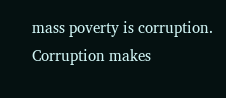mass poverty is corruption. Corruption makes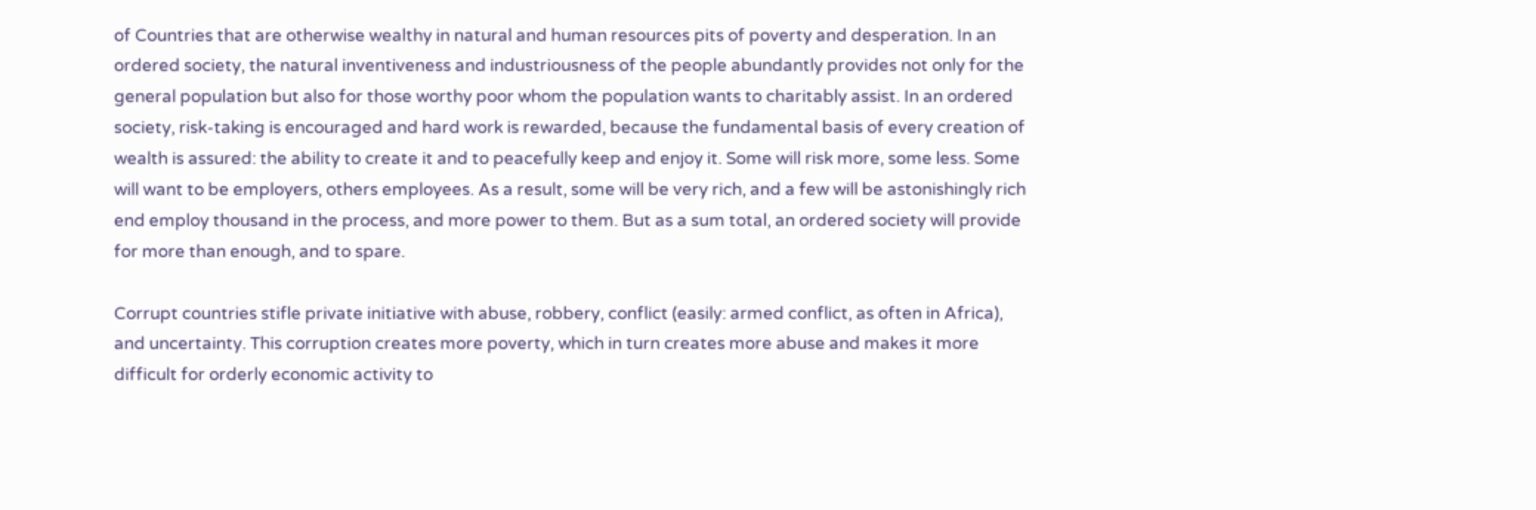of Countries that are otherwise wealthy in natural and human resources pits of poverty and desperation. In an ordered society, the natural inventiveness and industriousness of the people abundantly provides not only for the general population but also for those worthy poor whom the population wants to charitably assist. In an ordered society, risk-taking is encouraged and hard work is rewarded, because the fundamental basis of every creation of wealth is assured: the ability to create it and to peacefully keep and enjoy it. Some will risk more, some less. Some will want to be employers, others employees. As a result, some will be very rich, and a few will be astonishingly rich end employ thousand in the process, and more power to them. But as a sum total, an ordered society will provide for more than enough, and to spare.

Corrupt countries stifle private initiative with abuse, robbery, conflict (easily: armed conflict, as often in Africa), and uncertainty. This corruption creates more poverty, which in turn creates more abuse and makes it more difficult for orderly economic activity to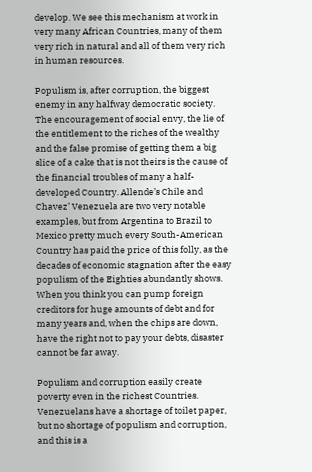develop. We see this mechanism at work in very many African Countries, many of them very rich in natural and all of them very rich in human resources.

Populism is, after corruption, the biggest enemy in any halfway democratic society. The encouragement of social envy, the lie of the entitlement to the riches of the wealthy and the false promise of getting them a big slice of a cake that is not theirs is the cause of the financial troubles of many a half-developed Country. Allende’s Chile and Chavez’ Venezuela are two very notable examples, but from Argentina to Brazil to Mexico pretty much every South-American Country has paid the price of this folly, as the decades of economic stagnation after the easy populism of the Eighties abundantly shows. When you think you can pump foreign creditors for huge amounts of debt and for many years and, when the chips are down, have the right not to pay your debts, disaster cannot be far away.

Populism and corruption easily create poverty even in the richest Countries. Venezuelans have a shortage of toilet paper, but no shortage of populism and corruption, and this is a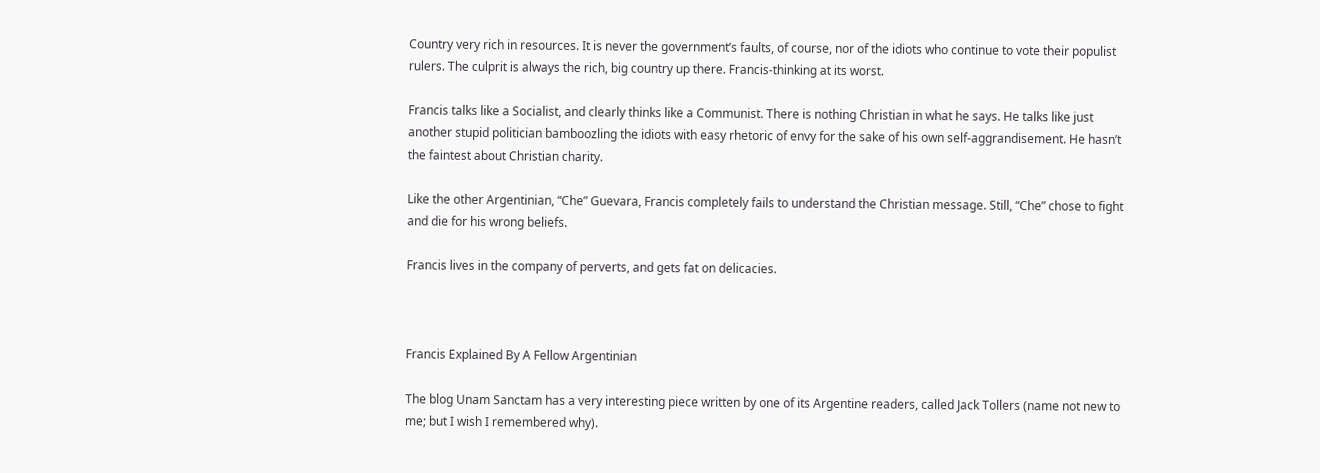Country very rich in resources. It is never the government’s faults, of course, nor of the idiots who continue to vote their populist rulers. The culprit is always the rich, big country up there. Francis-thinking at its worst.

Francis talks like a Socialist, and clearly thinks like a Communist. There is nothing Christian in what he says. He talks like just another stupid politician bamboozling the idiots with easy rhetoric of envy for the sake of his own self-aggrandisement. He hasn’t the faintest about Christian charity.

Like the other Argentinian, “Che” Guevara, Francis completely fails to understand the Christian message. Still, “Che” chose to fight and die for his wrong beliefs.

Francis lives in the company of perverts, and gets fat on delicacies.



Francis Explained By A Fellow Argentinian

The blog Unam Sanctam has a very interesting piece written by one of its Argentine readers, called Jack Tollers (name not new to me; but I wish I remembered why).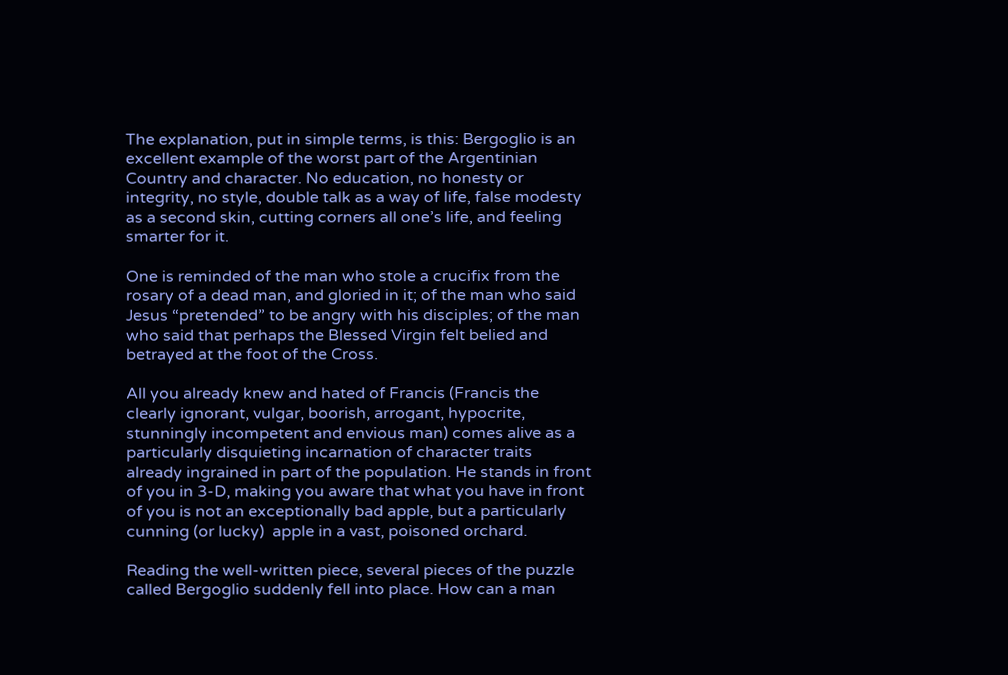The explanation, put in simple terms, is this: Bergoglio is an excellent example of the worst part of the Argentinian Country and character. No education, no honesty or integrity, no style, double talk as a way of life, false modesty as a second skin, cutting corners all one’s life, and feeling smarter for it.

One is reminded of the man who stole a crucifix from the rosary of a dead man, and gloried in it; of the man who said Jesus “pretended” to be angry with his disciples; of the man who said that perhaps the Blessed Virgin felt belied and betrayed at the foot of the Cross.

All you already knew and hated of Francis (Francis the clearly ignorant, vulgar, boorish, arrogant, hypocrite, stunningly incompetent and envious man) comes alive as a particularly disquieting incarnation of character traits already ingrained in part of the population. He stands in front of you in 3-D, making you aware that what you have in front of you is not an exceptionally bad apple, but a particularly cunning (or lucky)  apple in a vast, poisoned orchard.

Reading the well-written piece, several pieces of the puzzle called Bergoglio suddenly fell into place. How can a man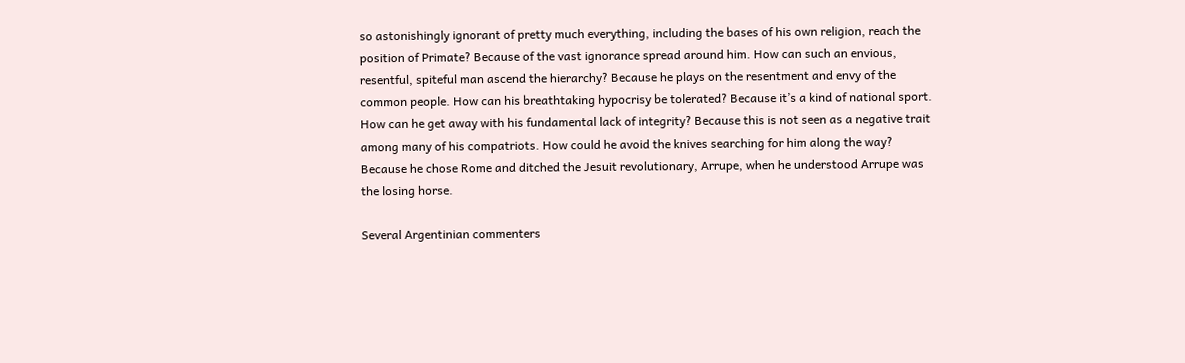so astonishingly ignorant of pretty much everything, including the bases of his own religion, reach the position of Primate? Because of the vast ignorance spread around him. How can such an envious, resentful, spiteful man ascend the hierarchy? Because he plays on the resentment and envy of the common people. How can his breathtaking hypocrisy be tolerated? Because it’s a kind of national sport. How can he get away with his fundamental lack of integrity? Because this is not seen as a negative trait among many of his compatriots. How could he avoid the knives searching for him along the way? Because he chose Rome and ditched the Jesuit revolutionary, Arrupe, when he understood Arrupe was the losing horse.

Several Argentinian commenters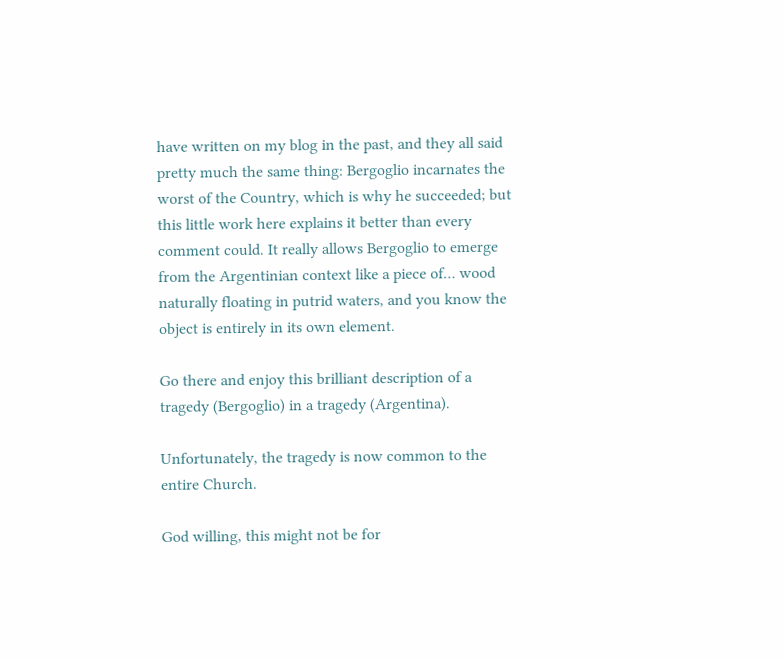have written on my blog in the past, and they all said pretty much the same thing: Bergoglio incarnates the worst of the Country, which is why he succeeded; but this little work here explains it better than every comment could. It really allows Bergoglio to emerge from the Argentinian context like a piece of… wood naturally floating in putrid waters, and you know the object is entirely in its own element.

Go there and enjoy this brilliant description of a tragedy (Bergoglio) in a tragedy (Argentina).

Unfortunately, the tragedy is now common to the entire Church.

God willing, this might not be for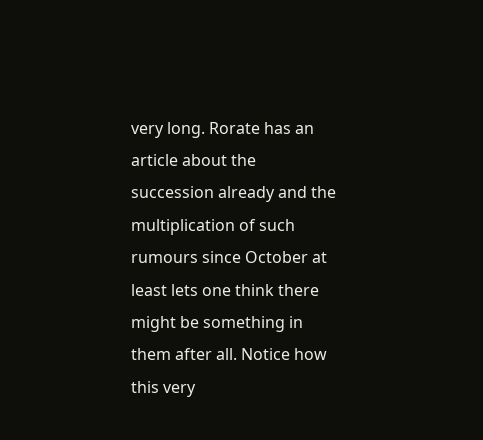very long. Rorate has an article about the succession already and the multiplication of such rumours since October at least lets one think there might be something in them after all. Notice how this very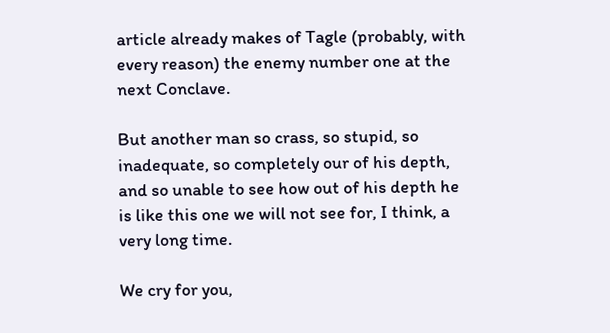article already makes of Tagle (probably, with every reason) the enemy number one at the next Conclave.

But another man so crass, so stupid, so inadequate, so completely our of his depth, and so unable to see how out of his depth he is like this one we will not see for, I think, a very long time.

We cry for you,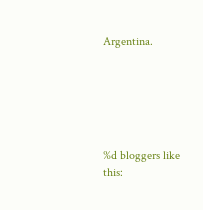Argentina.






%d bloggers like this: